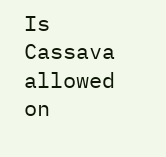Is Cassava allowed on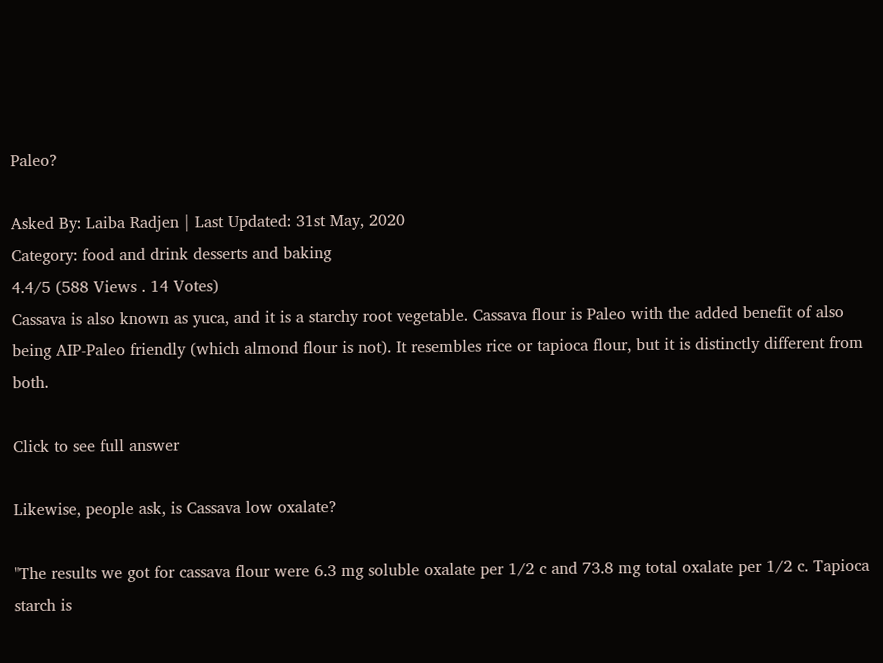Paleo?

Asked By: Laiba Radjen | Last Updated: 31st May, 2020
Category: food and drink desserts and baking
4.4/5 (588 Views . 14 Votes)
Cassava is also known as yuca, and it is a starchy root vegetable. Cassava flour is Paleo with the added benefit of also being AIP-Paleo friendly (which almond flour is not). It resembles rice or tapioca flour, but it is distinctly different from both.

Click to see full answer

Likewise, people ask, is Cassava low oxalate?

"The results we got for cassava flour were 6.3 mg soluble oxalate per 1/2 c and 73.8 mg total oxalate per 1/2 c. Tapioca starch is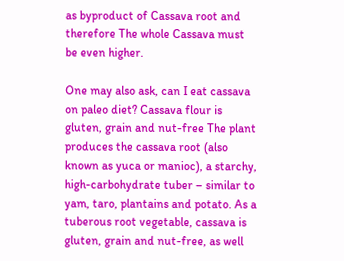as byproduct of Cassava root and therefore The whole Cassava must be even higher.

One may also ask, can I eat cassava on paleo diet? Cassava flour is gluten, grain and nut-free The plant produces the cassava root (also known as yuca or manioc), a starchy, high-carbohydrate tuber – similar to yam, taro, plantains and potato. As a tuberous root vegetable, cassava is gluten, grain and nut-free, as well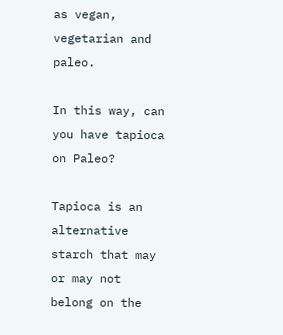as vegan, vegetarian and paleo.

In this way, can you have tapioca on Paleo?

Tapioca is an alternative starch that may or may not belong on the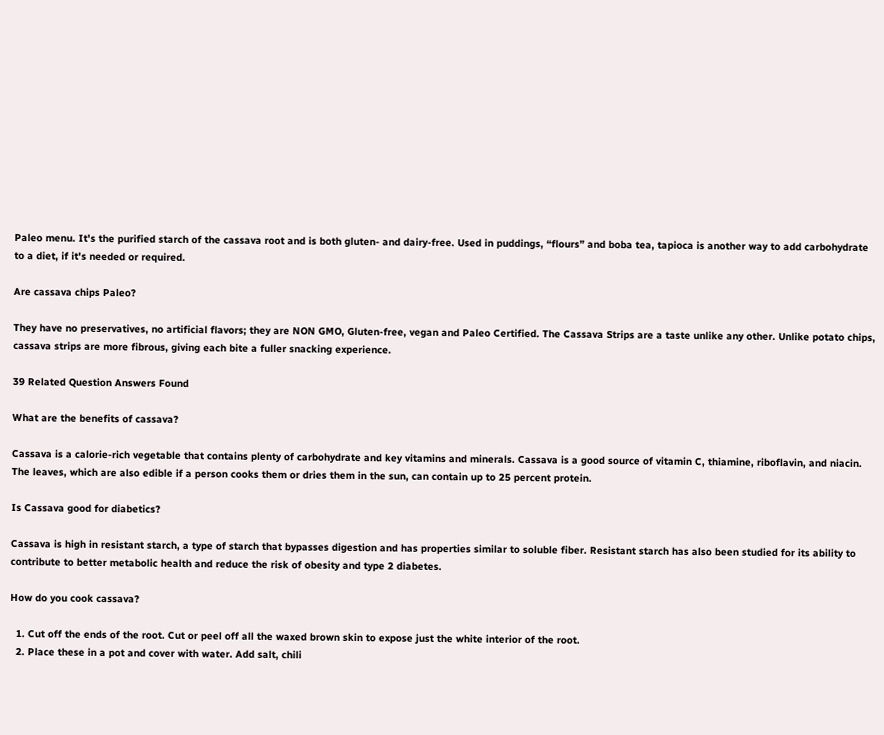Paleo menu. It's the purified starch of the cassava root and is both gluten- and dairy-free. Used in puddings, “flours” and boba tea, tapioca is another way to add carbohydrate to a diet, if it's needed or required.

Are cassava chips Paleo?

They have no preservatives, no artificial flavors; they are NON GMO, Gluten-free, vegan and Paleo Certified. The Cassava Strips are a taste unlike any other. Unlike potato chips, cassava strips are more fibrous, giving each bite a fuller snacking experience.

39 Related Question Answers Found

What are the benefits of cassava?

Cassava is a calorie-rich vegetable that contains plenty of carbohydrate and key vitamins and minerals. Cassava is a good source of vitamin C, thiamine, riboflavin, and niacin. The leaves, which are also edible if a person cooks them or dries them in the sun, can contain up to 25 percent protein.

Is Cassava good for diabetics?

Cassava is high in resistant starch, a type of starch that bypasses digestion and has properties similar to soluble fiber. Resistant starch has also been studied for its ability to contribute to better metabolic health and reduce the risk of obesity and type 2 diabetes.

How do you cook cassava?

  1. Cut off the ends of the root. Cut or peel off all the waxed brown skin to expose just the white interior of the root.
  2. Place these in a pot and cover with water. Add salt, chili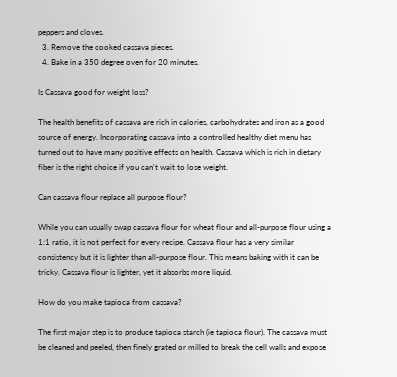peppers and cloves.
  3. Remove the cooked cassava pieces.
  4. Bake in a 350 degree oven for 20 minutes.

Is Cassava good for weight loss?

The health benefits of cassava are rich in calories, carbohydrates and iron as a good source of energy. Incorporating cassava into a controlled healthy diet menu has turned out to have many positive effects on health. Cassava which is rich in dietary fiber is the right choice if you can't wait to lose weight.

Can cassava flour replace all purpose flour?

While you can usually swap cassava flour for wheat flour and all-purpose flour using a 1:1 ratio, it is not perfect for every recipe. Cassava flour has a very similar consistency but it is lighter than all-purpose flour. This means baking with it can be tricky. Cassava flour is lighter, yet it absorbs more liquid.

How do you make tapioca from cassava?

The first major step is to produce tapioca starch (ie tapioca flour). The cassava must be cleaned and peeled, then finely grated or milled to break the cell walls and expose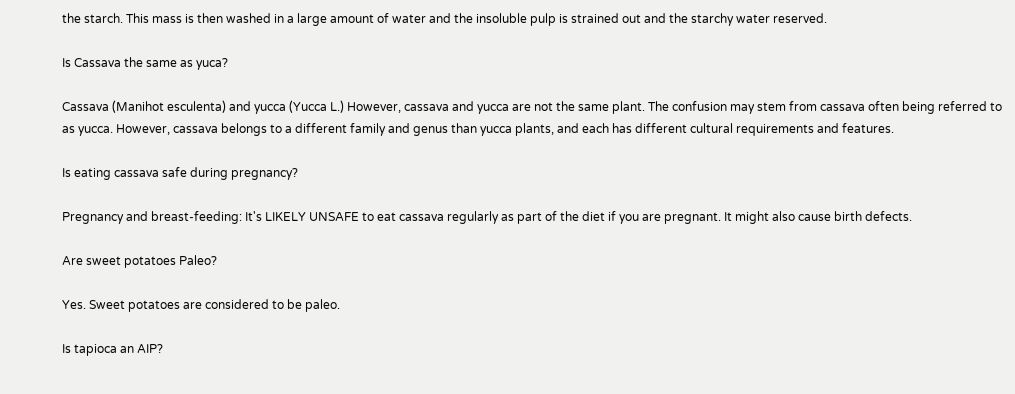the starch. This mass is then washed in a large amount of water and the insoluble pulp is strained out and the starchy water reserved.

Is Cassava the same as yuca?

Cassava (Manihot esculenta) and yucca (Yucca L.) However, cassava and yucca are not the same plant. The confusion may stem from cassava often being referred to as yucca. However, cassava belongs to a different family and genus than yucca plants, and each has different cultural requirements and features.

Is eating cassava safe during pregnancy?

Pregnancy and breast-feeding: It's LIKELY UNSAFE to eat cassava regularly as part of the diet if you are pregnant. It might also cause birth defects.

Are sweet potatoes Paleo?

Yes. Sweet potatoes are considered to be paleo.

Is tapioca an AIP?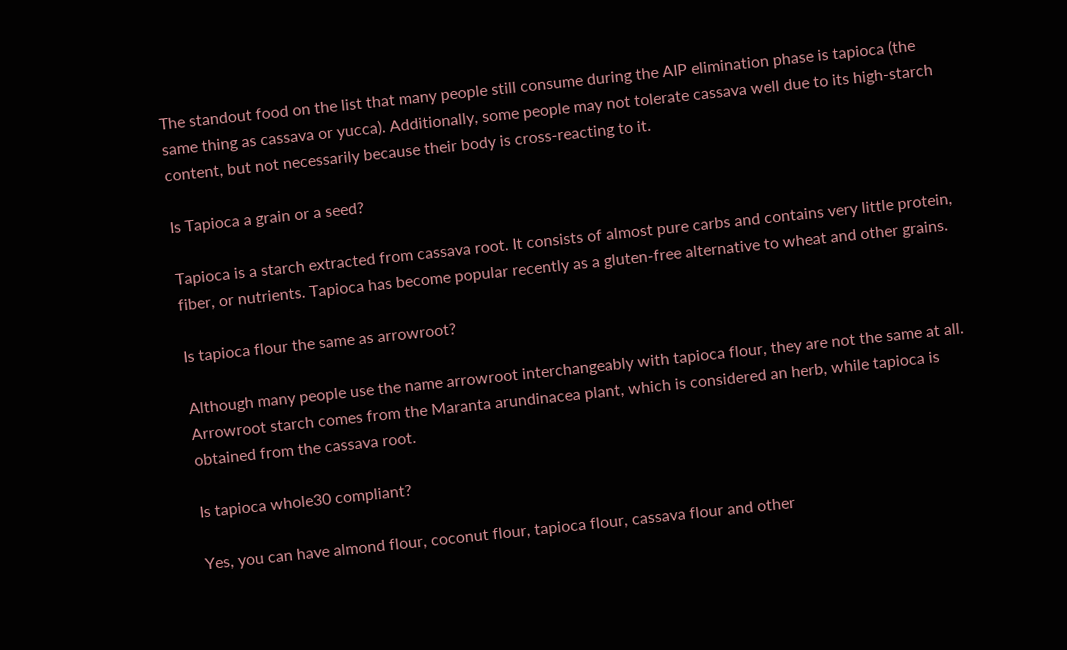The standout food on the list that many people still consume during the AIP elimination phase is tapioca (the same thing as cassava or yucca). Additionally, some people may not tolerate cassava well due to its high-starch content, but not necessarily because their body is cross-reacting to it.

Is Tapioca a grain or a seed?

Tapioca is a starch extracted from cassava root. It consists of almost pure carbs and contains very little protein, fiber, or nutrients. Tapioca has become popular recently as a gluten-free alternative to wheat and other grains.

Is tapioca flour the same as arrowroot?

Although many people use the name arrowroot interchangeably with tapioca flour, they are not the same at all. Arrowroot starch comes from the Maranta arundinacea plant, which is considered an herb, while tapioca is obtained from the cassava root.

Is tapioca whole30 compliant?

Yes, you can have almond flour, coconut flour, tapioca flour, cassava flour and other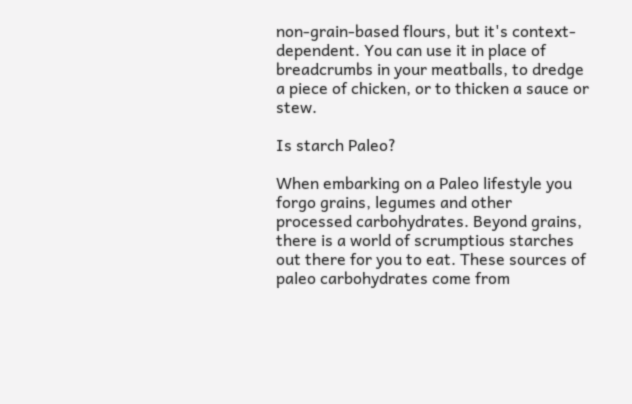non-grain-based flours, but it's context-dependent. You can use it in place of breadcrumbs in your meatballs, to dredge a piece of chicken, or to thicken a sauce or stew.

Is starch Paleo?

When embarking on a Paleo lifestyle you forgo grains, legumes and other processed carbohydrates. Beyond grains, there is a world of scrumptious starches out there for you to eat. These sources of paleo carbohydrates come from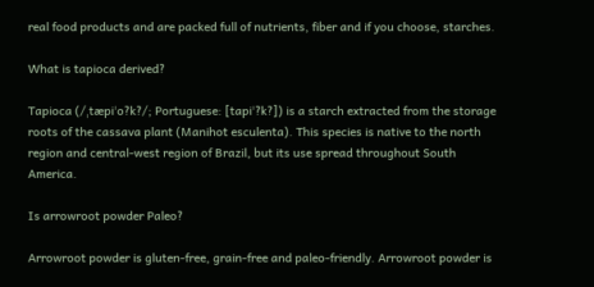real food products and are packed full of nutrients, fiber and if you choose, starches.

What is tapioca derived?

Tapioca (/ˌtæpiˈo?k?/; Portuguese: [tapiˈ?k?]) is a starch extracted from the storage roots of the cassava plant (Manihot esculenta). This species is native to the north region and central-west region of Brazil, but its use spread throughout South America.

Is arrowroot powder Paleo?

Arrowroot powder is gluten-free, grain-free and paleo-friendly. Arrowroot powder is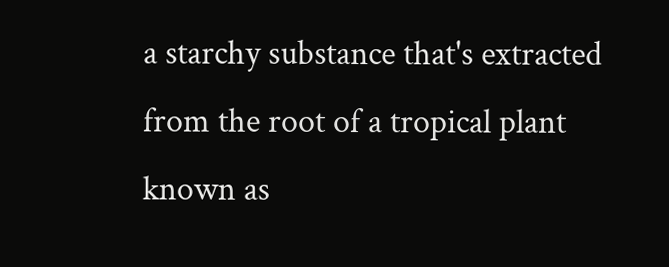a starchy substance that's extracted from the root of a tropical plant known as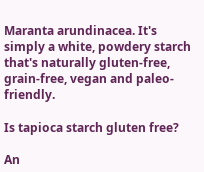Maranta arundinacea. It's simply a white, powdery starch that's naturally gluten-free, grain-free, vegan and paleo-friendly.

Is tapioca starch gluten free?

An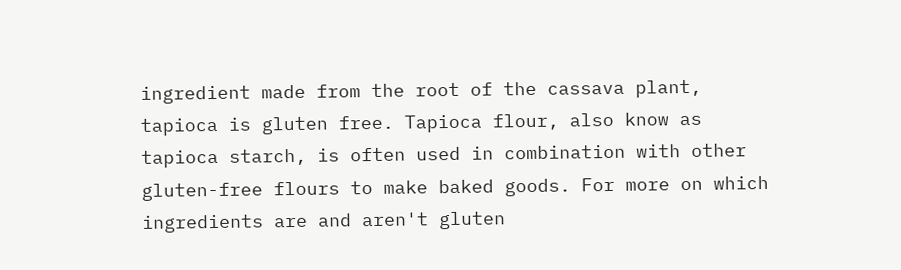ingredient made from the root of the cassava plant, tapioca is gluten free. Tapioca flour, also know as tapioca starch, is often used in combination with other gluten-free flours to make baked goods. For more on which ingredients are and aren't gluten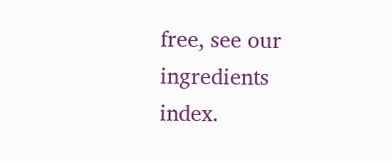free, see our ingredients index.